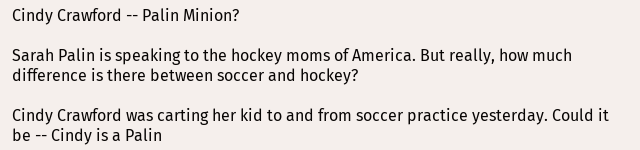Cindy Crawford -- Palin Minion?

Sarah Palin is speaking to the hockey moms of America. But really, how much difference is there between soccer and hockey?

Cindy Crawford was carting her kid to and from soccer practice yesterday. Could it be -- Cindy is a Palin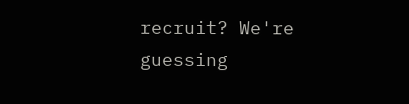recruit? We're guessing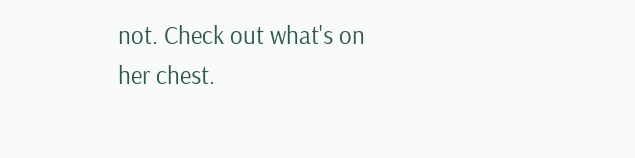not. Check out what's on her chest.